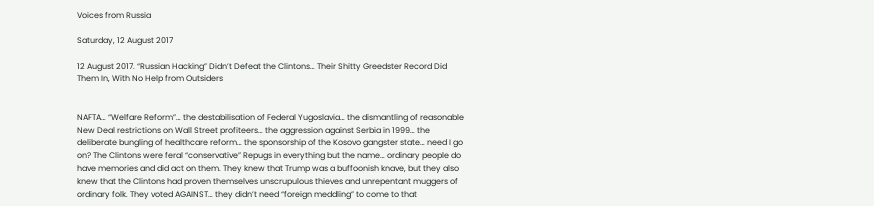Voices from Russia

Saturday, 12 August 2017

12 August 2017. “Russian Hacking” Didn’t Defeat the Clintons… Their Shitty Greedster Record Did Them In, With No Help from Outsiders


NAFTA… “Welfare Reform”… the destabilisation of Federal Yugoslavia… the dismantling of reasonable New Deal restrictions on Wall Street profiteers… the aggression against Serbia in 1999… the deliberate bungling of healthcare reform… the sponsorship of the Kosovo gangster state… need I go on? The Clintons were feral “conservative” Repugs in everything but the name… ordinary people do have memories and did act on them. They knew that Trump was a buffoonish knave, but they also knew that the Clintons had proven themselves unscrupulous thieves and unrepentant muggers of ordinary folk. They voted AGAINST… they didn’t need “foreign meddling” to come to that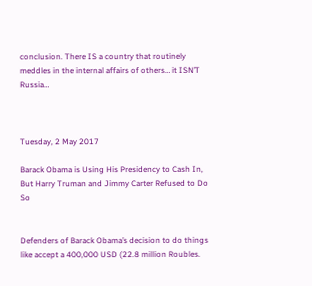conclusion. There IS a country that routinely meddles in the internal affairs of others… it ISN’T Russia…



Tuesday, 2 May 2017

Barack Obama is Using His Presidency to Cash In, But Harry Truman and Jimmy Carter Refused to Do So


Defenders of Barack Obama’s decision to do things like accept a 400,000 USD (22.8 million Roubles.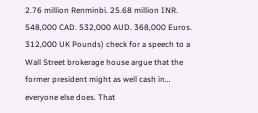2.76 million Renminbi. 25.68 million INR. 548,000 CAD. 532,000 AUD. 368,000 Euros. 312,000 UK Pounds) check for a speech to a Wall Street brokerage house argue that the former president might as well cash in… everyone else does. That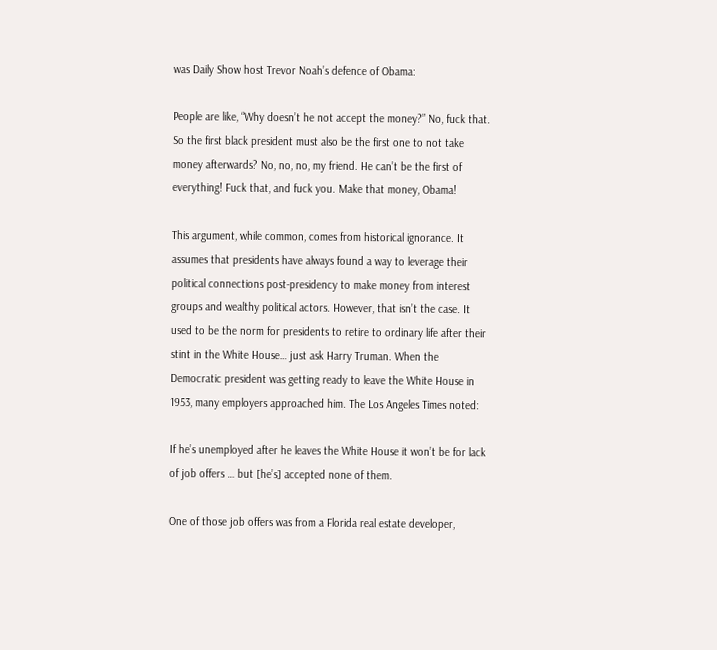was Daily Show host Trevor Noah’s defence of Obama:

People are like, “Why doesn’t he not accept the money?” No, fuck that. So the first black president must also be the first one to not take money afterwards? No, no, no, my friend. He can’t be the first of everything! Fuck that, and fuck you. Make that money, Obama!

This argument, while common, comes from historical ignorance. It assumes that presidents have always found a way to leverage their political connections post-presidency to make money from interest groups and wealthy political actors. However, that isn’t the case. It used to be the norm for presidents to retire to ordinary life after their stint in the White House… just ask Harry Truman. When the Democratic president was getting ready to leave the White House in 1953, many employers approached him. The Los Angeles Times noted:

If he’s unemployed after he leaves the White House it won’t be for lack of job offers … but [he’s] accepted none of them.

One of those job offers was from a Florida real estate developer,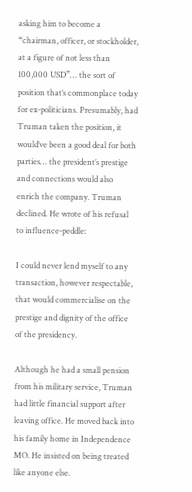asking him to become a “chairman, officer, or stockholder, at a figure of not less than 100,000 USD”… the sort of position that’s commonplace today for ex-politicians. Presumably, had Truman taken the position, it would’ve been a good deal for both parties… the president’s prestige and connections would also enrich the company. Truman declined. He wrote of his refusal to influence-peddle:

I could never lend myself to any transaction, however respectable, that would commercialise on the prestige and dignity of the office of the presidency.

Although he had a small pension from his military service, Truman had little financial support after leaving office. He moved back into his family home in Independence MO. He insisted on being treated like anyone else.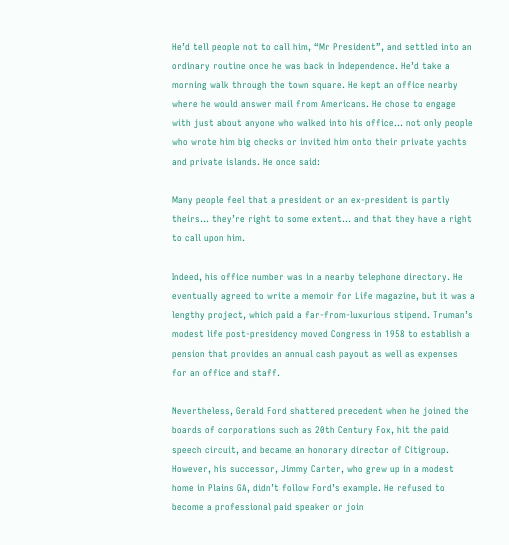He’d tell people not to call him, “Mr President”, and settled into an ordinary routine once he was back in Independence. He’d take a morning walk through the town square. He kept an office nearby where he would answer mail from Americans. He chose to engage with just about anyone who walked into his office… not only people who wrote him big checks or invited him onto their private yachts and private islands. He once said:

Many people feel that a president or an ex-president is partly theirs… they’re right to some extent… and that they have a right to call upon him.

Indeed, his office number was in a nearby telephone directory. He eventually agreed to write a memoir for Life magazine, but it was a lengthy project, which paid a far-from-luxurious stipend. Truman’s modest life post-presidency moved Congress in 1958 to establish a pension that provides an annual cash payout as well as expenses for an office and staff.

Nevertheless, Gerald Ford shattered precedent when he joined the boards of corporations such as 20th Century Fox, hit the paid speech circuit, and became an honorary director of Citigroup. However, his successor, Jimmy Carter, who grew up in a modest home in Plains GA, didn’t follow Ford’s example. He refused to become a professional paid speaker or join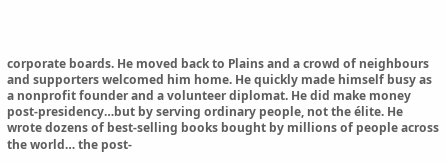corporate boards. He moved back to Plains and a crowd of neighbours and supporters welcomed him home. He quickly made himself busy as a nonprofit founder and a volunteer diplomat. He did make money post-presidency…but by serving ordinary people, not the élite. He wrote dozens of best-selling books bought by millions of people across the world… the post-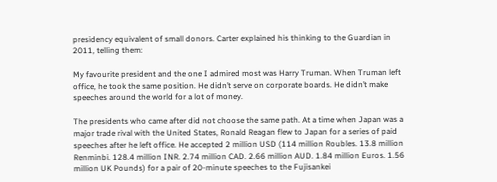presidency equivalent of small donors. Carter explained his thinking to the Guardian in 2011, telling them:

My favourite president and the one I admired most was Harry Truman. When Truman left office, he took the same position. He didn’t serve on corporate boards. He didn’t make speeches around the world for a lot of money.

The presidents who came after did not choose the same path. At a time when Japan was a major trade rival with the United States, Ronald Reagan flew to Japan for a series of paid speeches after he left office. He accepted 2 million USD (114 million Roubles. 13.8 million Renminbi. 128.4 million INR. 2.74 million CAD. 2.66 million AUD. 1.84 million Euros. 1.56 million UK Pounds) for a pair of 20-minute speeches to the Fujisankei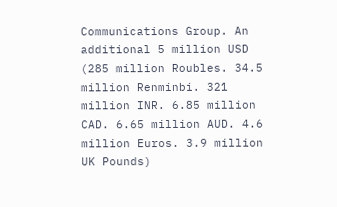Communications Group. An additional 5 million USD (285 million Roubles. 34.5 million Renminbi. 321 million INR. 6.85 million CAD. 6.65 million AUD. 4.6 million Euros. 3.9 million UK Pounds)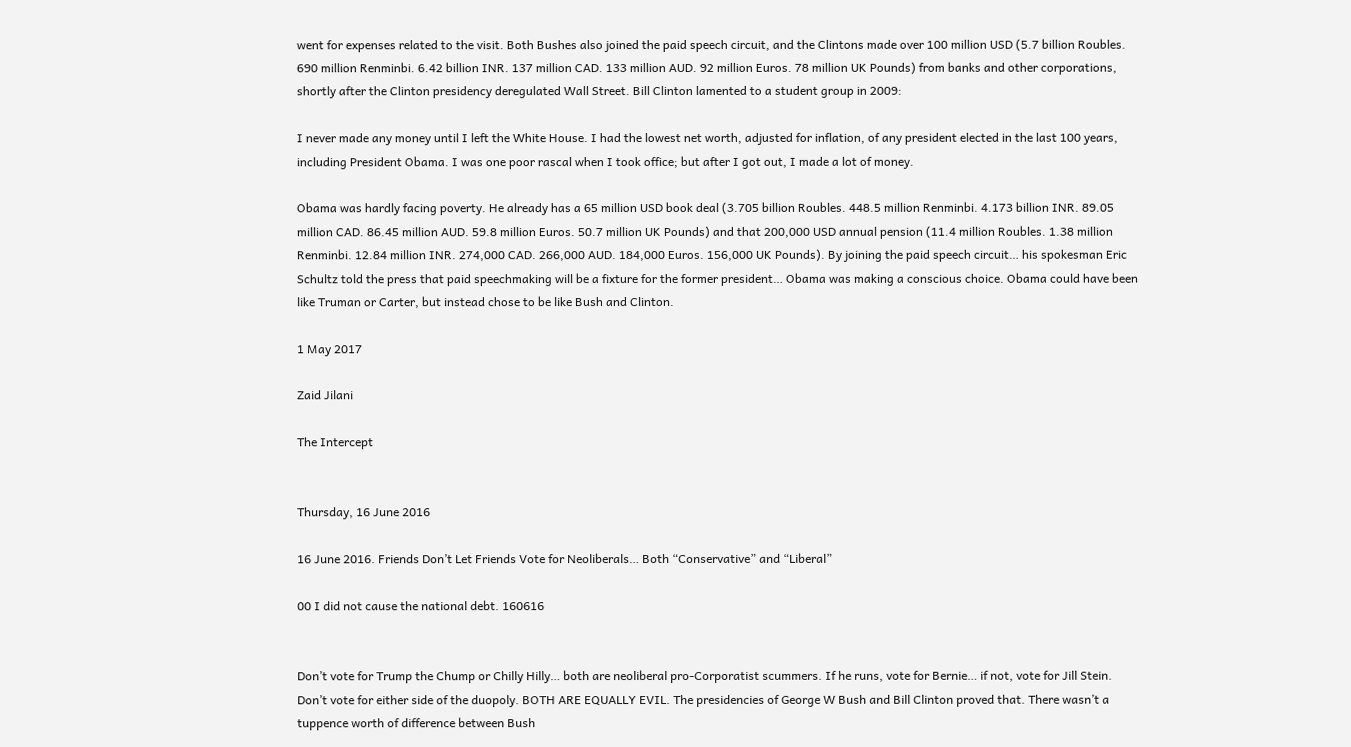went for expenses related to the visit. Both Bushes also joined the paid speech circuit, and the Clintons made over 100 million USD (5.7 billion Roubles. 690 million Renminbi. 6.42 billion INR. 137 million CAD. 133 million AUD. 92 million Euros. 78 million UK Pounds) from banks and other corporations, shortly after the Clinton presidency deregulated Wall Street. Bill Clinton lamented to a student group in 2009:

I never made any money until I left the White House. I had the lowest net worth, adjusted for inflation, of any president elected in the last 100 years, including President Obama. I was one poor rascal when I took office; but after I got out, I made a lot of money.

Obama was hardly facing poverty. He already has a 65 million USD book deal (3.705 billion Roubles. 448.5 million Renminbi. 4.173 billion INR. 89.05 million CAD. 86.45 million AUD. 59.8 million Euros. 50.7 million UK Pounds) and that 200,000 USD annual pension (11.4 million Roubles. 1.38 million Renminbi. 12.84 million INR. 274,000 CAD. 266,000 AUD. 184,000 Euros. 156,000 UK Pounds). By joining the paid speech circuit… his spokesman Eric Schultz told the press that paid speechmaking will be a fixture for the former president… Obama was making a conscious choice. Obama could have been like Truman or Carter, but instead chose to be like Bush and Clinton.

1 May 2017

Zaid Jilani

The Intercept


Thursday, 16 June 2016

16 June 2016. Friends Don’t Let Friends Vote for Neoliberals… Both “Conservative” and “Liberal”

00 I did not cause the national debt. 160616


Don’t vote for Trump the Chump or Chilly Hilly… both are neoliberal pro-Corporatist scummers. If he runs, vote for Bernie… if not, vote for Jill Stein. Don’t vote for either side of the duopoly. BOTH ARE EQUALLY EVIL. The presidencies of George W Bush and Bill Clinton proved that. There wasn’t a tuppence worth of difference between Bush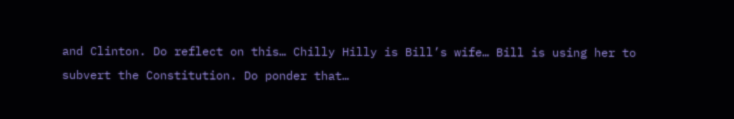and Clinton. Do reflect on this… Chilly Hilly is Bill’s wife… Bill is using her to subvert the Constitution. Do ponder that…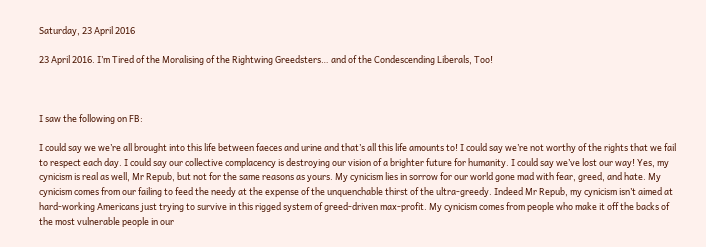Saturday, 23 April 2016

23 April 2016. I’m Tired of the Moralising of the Rightwing Greedsters… and of the Condescending Liberals, Too!



I saw the following on FB:

I could say we we’re all brought into this life between faeces and urine and that’s all this life amounts to! I could say we’re not worthy of the rights that we fail to respect each day. I could say our collective complacency is destroying our vision of a brighter future for humanity. I could say we’ve lost our way! Yes, my cynicism is real as well, Mr Repub, but not for the same reasons as yours. My cynicism lies in sorrow for our world gone mad with fear, greed, and hate. My cynicism comes from our failing to feed the needy at the expense of the unquenchable thirst of the ultra-greedy. Indeed Mr Repub, my cynicism isn’t aimed at hard-working Americans just trying to survive in this rigged system of greed-driven max-profit. My cynicism comes from people who make it off the backs of the most vulnerable people in our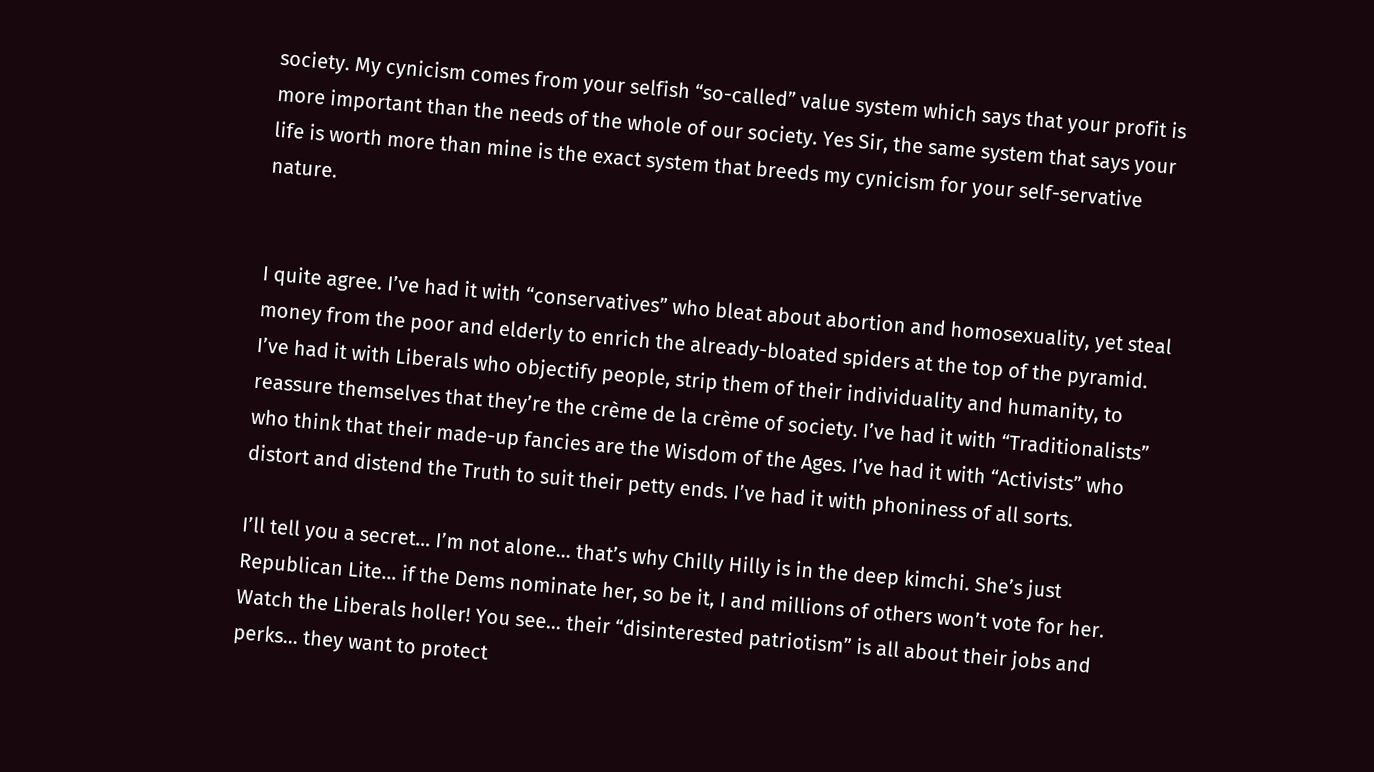society. My cynicism comes from your selfish “so-called” value system which says that your profit is more important than the needs of the whole of our society. Yes Sir, the same system that says your life is worth more than mine is the exact system that breeds my cynicism for your self-servative nature.


I quite agree. I’ve had it with “conservatives” who bleat about abortion and homosexuality, yet steal money from the poor and elderly to enrich the already-bloated spiders at the top of the pyramid. I’ve had it with Liberals who objectify people, strip them of their individuality and humanity, to reassure themselves that they’re the crème de la crème of society. I’ve had it with “Traditionalists” who think that their made-up fancies are the Wisdom of the Ages. I’ve had it with “Activists” who distort and distend the Truth to suit their petty ends. I’ve had it with phoniness of all sorts.

I’ll tell you a secret… I’m not alone… that’s why Chilly Hilly is in the deep kimchi. She’s just Republican Lite… if the Dems nominate her, so be it, I and millions of others won’t vote for her. Watch the Liberals holler! You see… their “disinterested patriotism” is all about their jobs and perks… they want to protect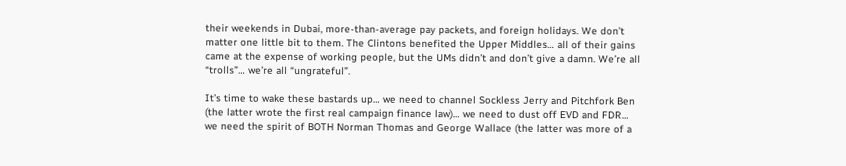their weekends in Dubai, more-than-average pay packets, and foreign holidays. We don’t matter one little bit to them. The Clintons benefited the Upper Middles… all of their gains came at the expense of working people, but the UMs didn’t and don’t give a damn. We’re all “trolls”… we’re all “ungrateful”.

It’s time to wake these bastards up… we need to channel Sockless Jerry and Pitchfork Ben (the latter wrote the first real campaign finance law)… we need to dust off EVD and FDR… we need the spirit of BOTH Norman Thomas and George Wallace (the latter was more of a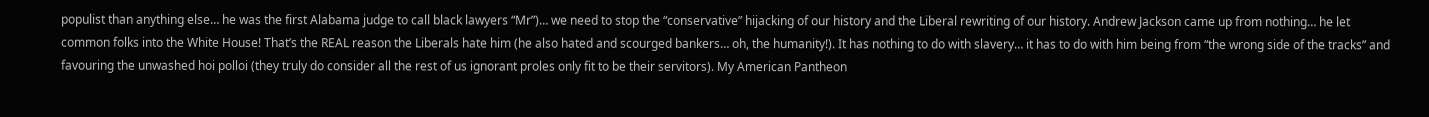populist than anything else… he was the first Alabama judge to call black lawyers “Mr”)… we need to stop the “conservative” hijacking of our history and the Liberal rewriting of our history. Andrew Jackson came up from nothing… he let common folks into the White House! That’s the REAL reason the Liberals hate him (he also hated and scourged bankers… oh, the humanity!). It has nothing to do with slavery… it has to do with him being from “the wrong side of the tracks” and favouring the unwashed hoi polloi (they truly do consider all the rest of us ignorant proles only fit to be their servitors). My American Pantheon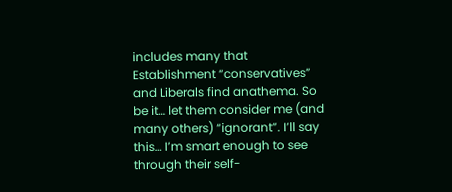includes many that Establishment “conservatives” and Liberals find anathema. So be it… let them consider me (and many others) “ignorant”. I’ll say this… I’m smart enough to see through their self-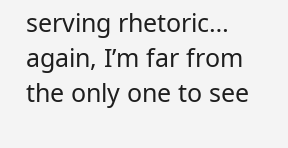serving rhetoric… again, I’m far from the only one to see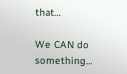that…

We CAN do something…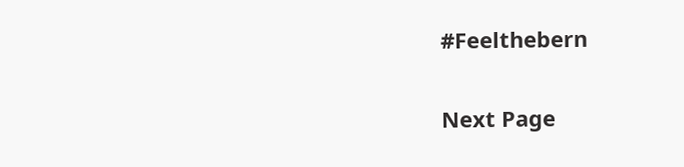#Feelthebern


Next Page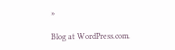»

Blog at WordPress.com.